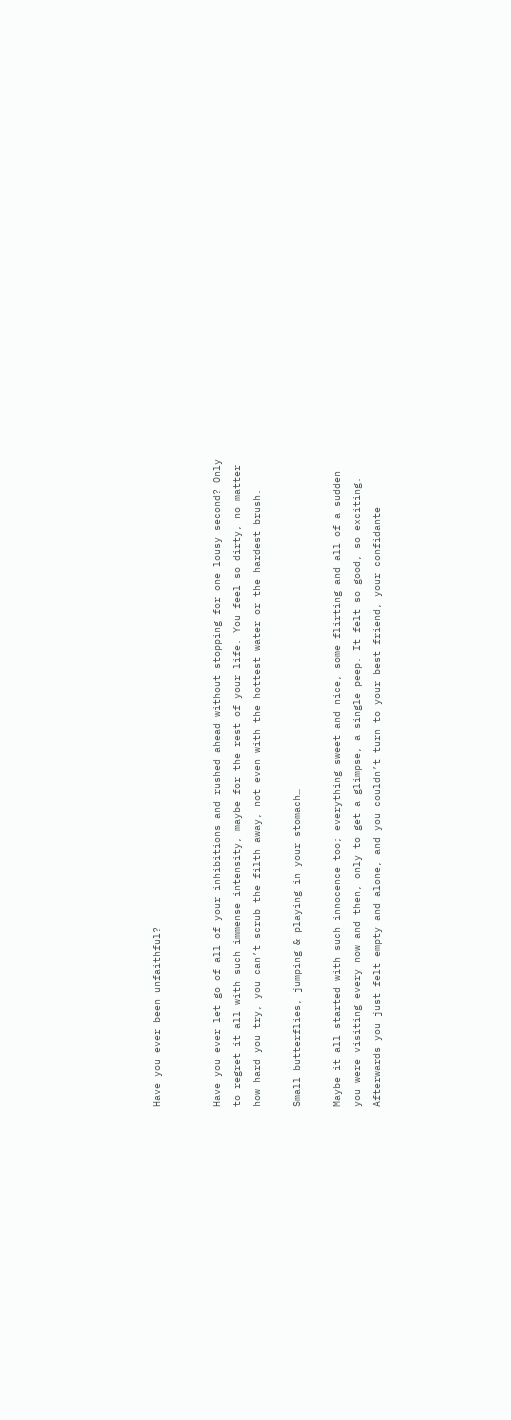Have you ever been unfaithful?


Have you ever let go of all of your inhibitions and rushed ahead without stopping for one lousy second? Only to regret it all with such immense intensity, maybe for the rest of your life. You feel so dirty, no matter how hard you try, you can’t scrub the filth away, not even with the hottest water or the hardest brush.

Small butterflies, jumping & playing in your stomach…

Maybe it all started with such innocence too; everything sweet and nice, some flirting and all of a sudden you were visiting every now and then, only to get a glimpse, a single peep. It felt so good, so exciting. Afterwards you just felt empty and alone, and you couldn’t turn to your best friend, your confidante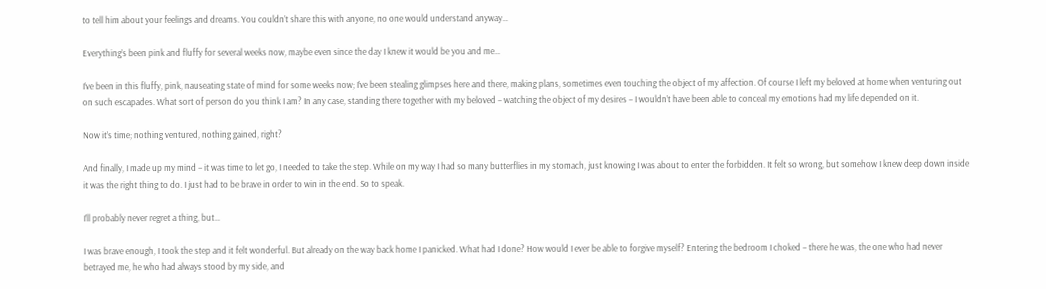to tell him about your feelings and dreams. You couldn’t share this with anyone, no one would understand anyway…

Everything’s been pink and fluffy for several weeks now, maybe even since the day I knew it would be you and me…

I’ve been in this fluffy, pink, nauseating state of mind for some weeks now; I’ve been stealing glimpses here and there, making plans, sometimes even touching the object of my affection. Of course I left my beloved at home when venturing out on such escapades. What sort of person do you think I am? In any case, standing there together with my beloved – watching the object of my desires – I wouldn’t have been able to conceal my emotions had my life depended on it.

Now it’s time; nothing ventured, nothing gained, right?

And finally, I made up my mind – it was time to let go, I needed to take the step. While on my way I had so many butterflies in my stomach, just knowing I was about to enter the forbidden. It felt so wrong, but somehow I knew deep down inside it was the right thing to do. I just had to be brave in order to win in the end. So to speak.

I’ll probably never regret a thing, but…

I was brave enough, I took the step and it felt wonderful. But already on the way back home I panicked. What had I done? How would I ever be able to forgive myself? Entering the bedroom I choked – there he was, the one who had never betrayed me, he who had always stood by my side, and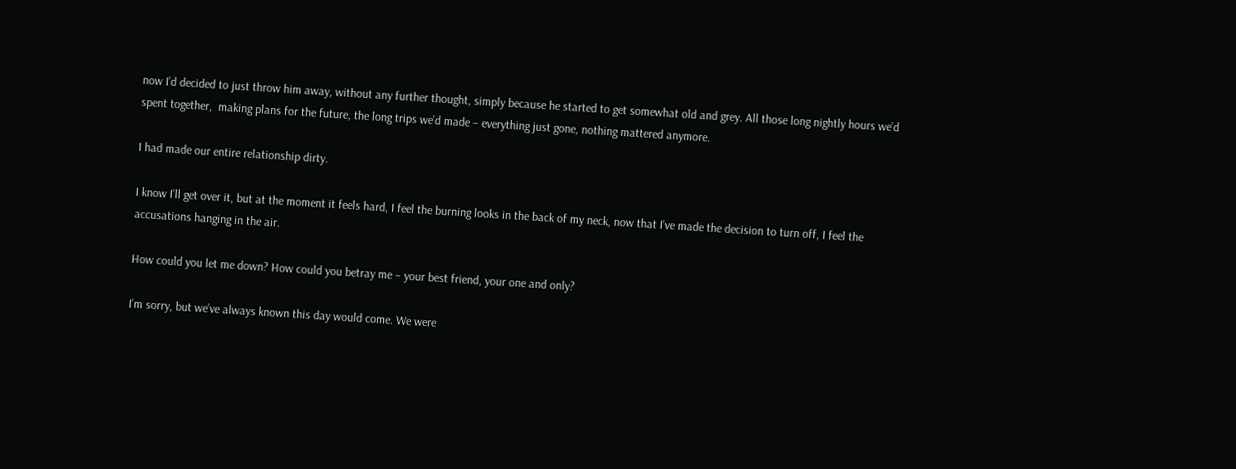now I’d decided to just throw him away, without any further thought, simply because he started to get somewhat old and grey. All those long nightly hours we’d spent together,  making plans for the future, the long trips we’d made – everything just gone, nothing mattered anymore.

I had made our entire relationship dirty.

I know I’ll get over it, but at the moment it feels hard, I feel the burning looks in the back of my neck, now that I’ve made the decision to turn off, I feel the accusations hanging in the air.

How could you let me down? How could you betray me – your best friend, your one and only?

I’m sorry, but we’ve always known this day would come. We were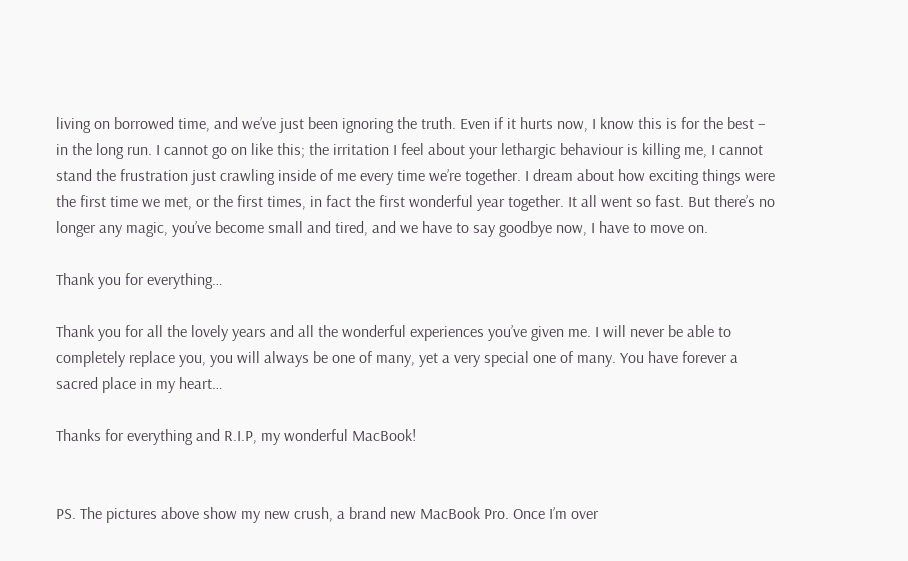living on borrowed time, and we’ve just been ignoring the truth. Even if it hurts now, I know this is for the best – in the long run. I cannot go on like this; the irritation I feel about your lethargic behaviour is killing me, I cannot stand the frustration just crawling inside of me every time we’re together. I dream about how exciting things were the first time we met, or the first times, in fact the first wonderful year together. It all went so fast. But there’s no longer any magic, you’ve become small and tired, and we have to say goodbye now, I have to move on.

Thank you for everything…

Thank you for all the lovely years and all the wonderful experiences you’ve given me. I will never be able to completely replace you, you will always be one of many, yet a very special one of many. You have forever a sacred place in my heart…

Thanks for everything and R.I.P, my wonderful MacBook!


PS. The pictures above show my new crush, a brand new MacBook Pro. Once I’m over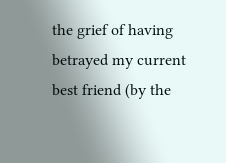the grief of having betrayed my current best friend (by the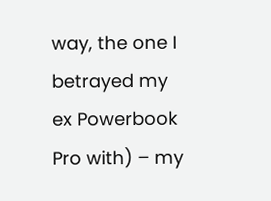way, the one I betrayed my ex Powerbook Pro with) – my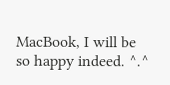MacBook, I will be so happy indeed. ^.^